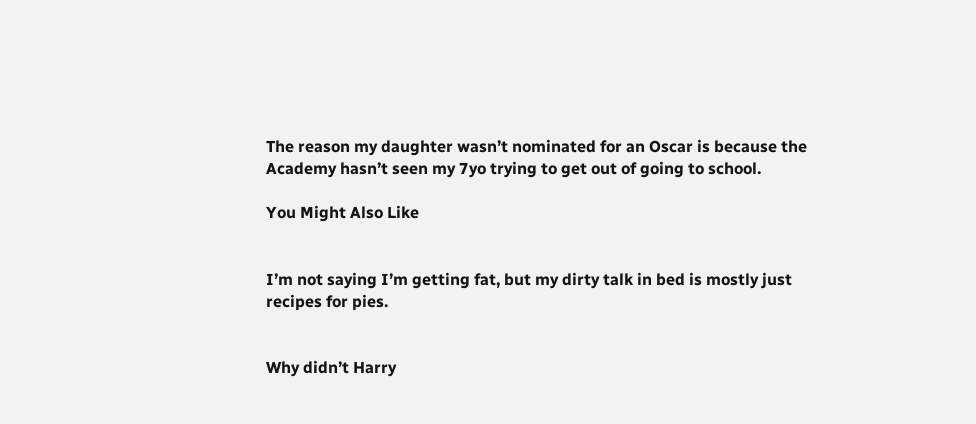The reason my daughter wasn’t nominated for an Oscar is because the Academy hasn’t seen my 7yo trying to get out of going to school.

You Might Also Like


I’m not saying I’m getting fat, but my dirty talk in bed is mostly just recipes for pies.


Why didn’t Harry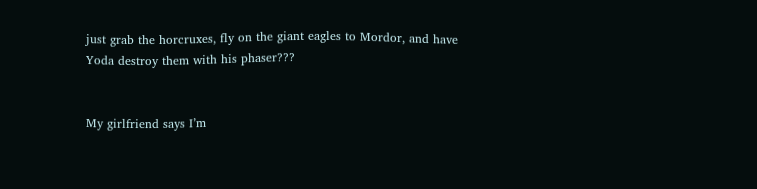just grab the horcruxes, fly on the giant eagles to Mordor, and have Yoda destroy them with his phaser???


My girlfriend says I’m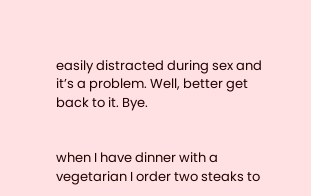easily distracted during sex and it’s a problem. Well, better get back to it. Bye.


when I have dinner with a vegetarian I order two steaks to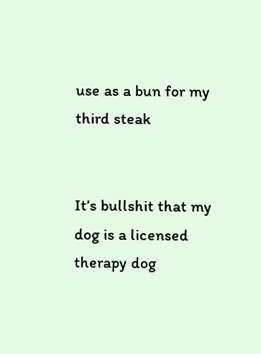use as a bun for my third steak


It’s bullshit that my dog is a licensed therapy dog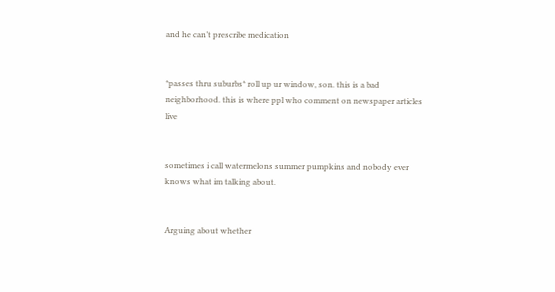and he can’t prescribe medication


*passes thru suburbs* roll up ur window, son. this is a bad neighborhood. this is where ppl who comment on newspaper articles live


sometimes i call watermelons summer pumpkins and nobody ever knows what im talking about.


Arguing about whether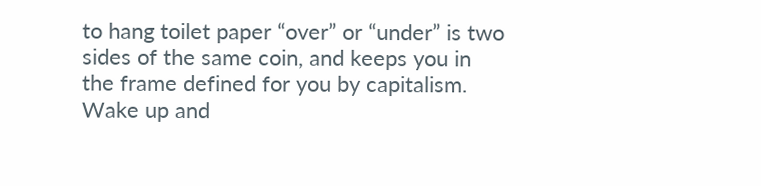to hang toilet paper “over” or “under” is two sides of the same coin, and keeps you in the frame defined for you by capitalism. Wake up and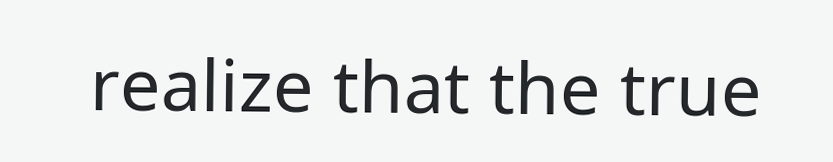realize that the true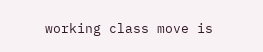working class move is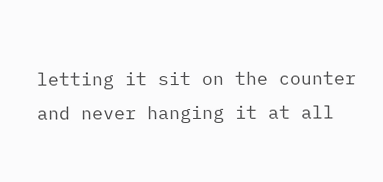letting it sit on the counter and never hanging it at all